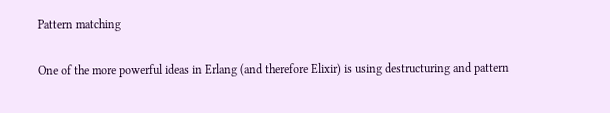Pattern matching

One of the more powerful ideas in Erlang (and therefore Elixir) is using destructuring and pattern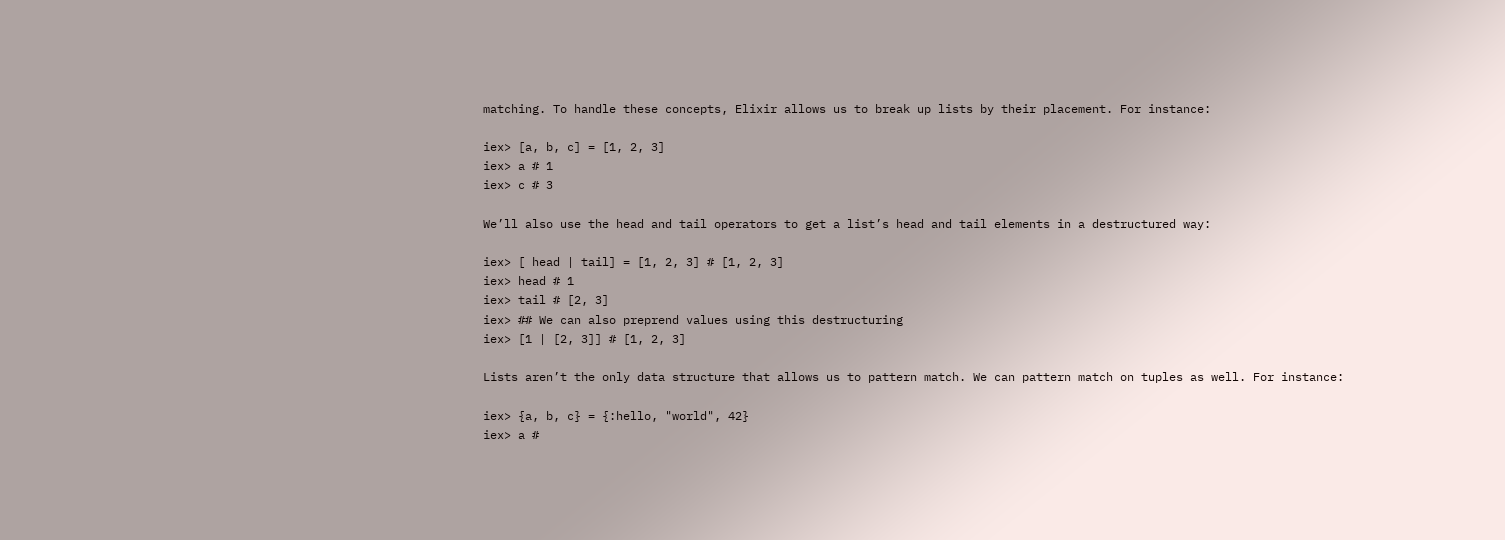matching. To handle these concepts, Elixir allows us to break up lists by their placement. For instance:

iex> [a, b, c] = [1, 2, 3]
iex> a # 1
iex> c # 3

We’ll also use the head and tail operators to get a list’s head and tail elements in a destructured way:

iex> [ head | tail] = [1, 2, 3] # [1, 2, 3]
iex> head # 1
iex> tail # [2, 3]
iex> ## We can also preprend values using this destructuring
iex> [1 | [2, 3]] # [1, 2, 3]

Lists aren’t the only data structure that allows us to pattern match. We can pattern match on tuples as well. For instance:

iex> {a, b, c} = {:hello, "world", 42}
iex> a #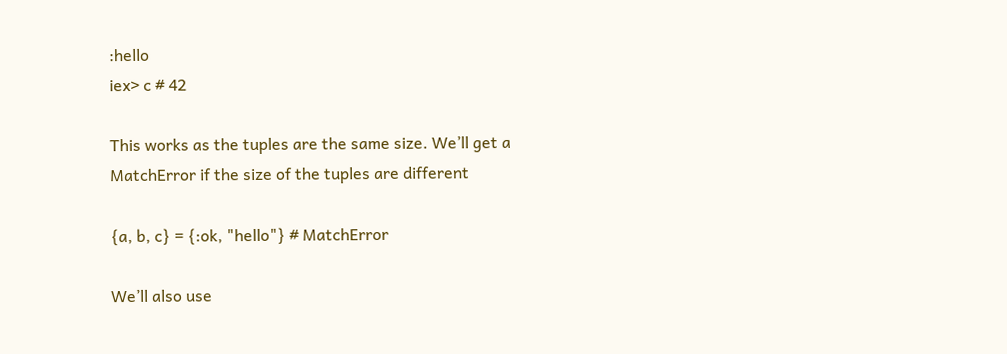:hello
iex> c # 42

This works as the tuples are the same size. We’ll get a MatchError if the size of the tuples are different

{a, b, c} = {:ok, "hello"} # MatchError

We’ll also use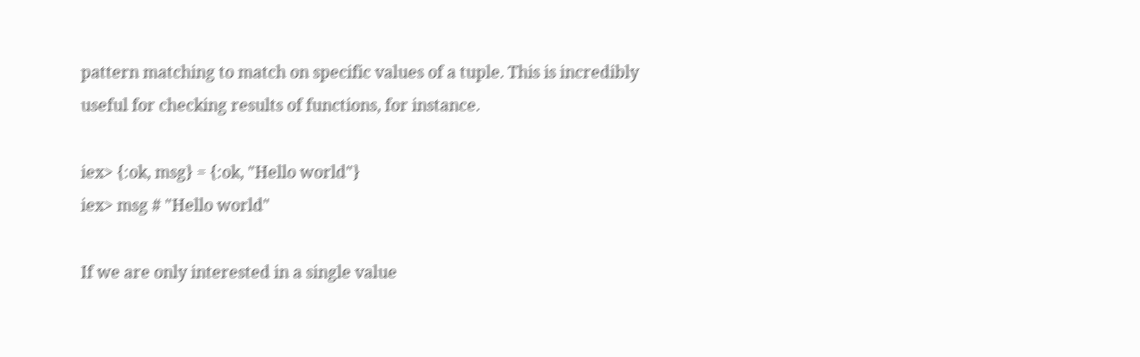pattern matching to match on specific values of a tuple. This is incredibly useful for checking results of functions, for instance.

iex> {:ok, msg} = {:ok, "Hello world"}
iex> msg # "Hello world"

If we are only interested in a single value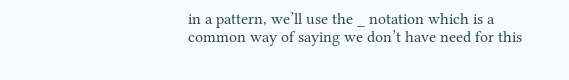in a pattern, we’ll use the _ notation which is a common way of saying we don’t have need for this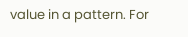value in a pattern. For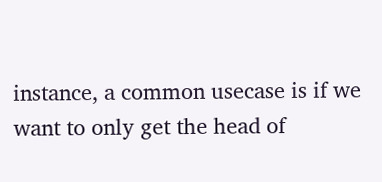instance, a common usecase is if we want to only get the head of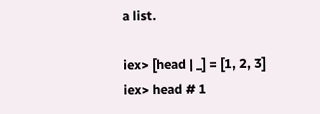a list.

iex> [head | _] = [1, 2, 3]
iex> head # 1